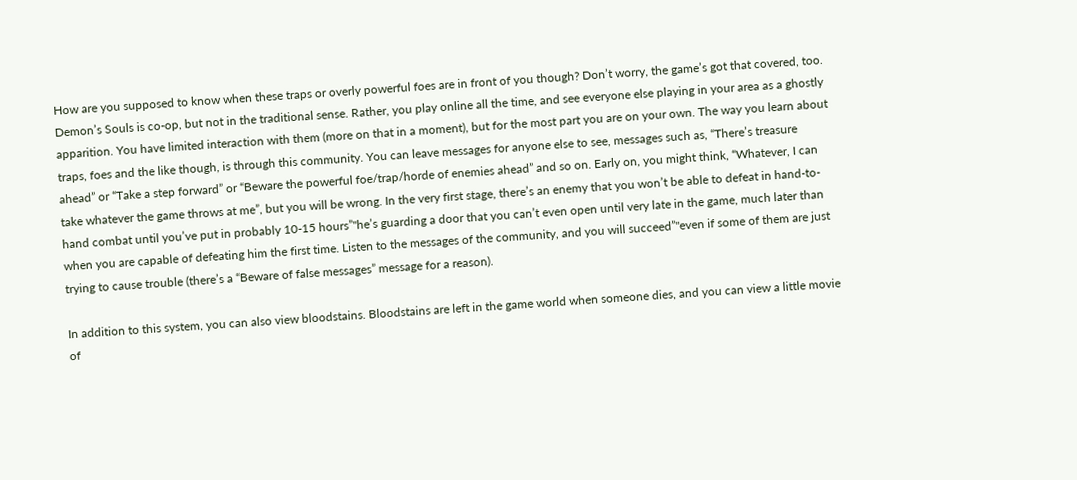How are you supposed to know when these traps or overly powerful foes are in front of you though? Don’t worry, the game’s got that covered, too. Demon’s Souls is co-op, but not in the traditional sense. Rather, you play online all the time, and see everyone else playing in your area as a ghostly apparition. You have limited interaction with them (more on that in a moment), but for the most part you are on your own. The way you learn about traps, foes and the like though, is through this community. You can leave messages for anyone else to see, messages such as, “There’s treasure ahead” or “Take a step forward” or “Beware the powerful foe/trap/horde of enemies ahead” and so on. Early on, you might think, “Whatever, I can take whatever the game throws at me”, but you will be wrong. In the very first stage, there’s an enemy that you won’t be able to defeat in hand-to-hand combat until you’ve put in probably 10-15 hours”"he’s guarding a door that you can’t even open until very late in the game, much later than when you are capable of defeating him the first time. Listen to the messages of the community, and you will succeed”"even if some of them are just trying to cause trouble (there’s a “Beware of false messages” message for a reason).

In addition to this system, you can also view bloodstains. Bloodstains are left in the game world when someone dies, and you can view a little movie of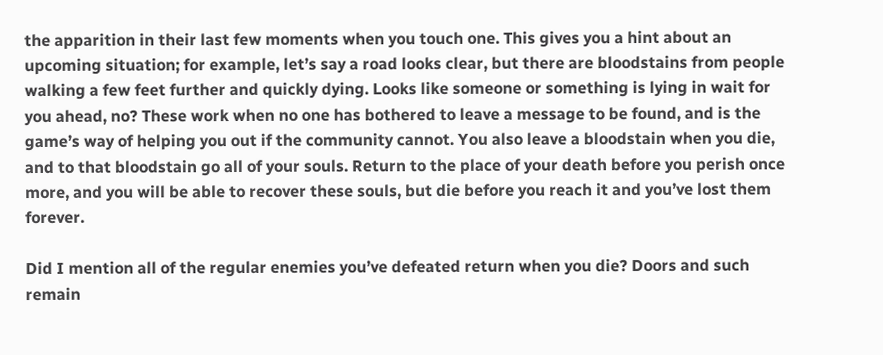the apparition in their last few moments when you touch one. This gives you a hint about an upcoming situation; for example, let’s say a road looks clear, but there are bloodstains from people walking a few feet further and quickly dying. Looks like someone or something is lying in wait for you ahead, no? These work when no one has bothered to leave a message to be found, and is the game’s way of helping you out if the community cannot. You also leave a bloodstain when you die, and to that bloodstain go all of your souls. Return to the place of your death before you perish once more, and you will be able to recover these souls, but die before you reach it and you’ve lost them forever.

Did I mention all of the regular enemies you’ve defeated return when you die? Doors and such remain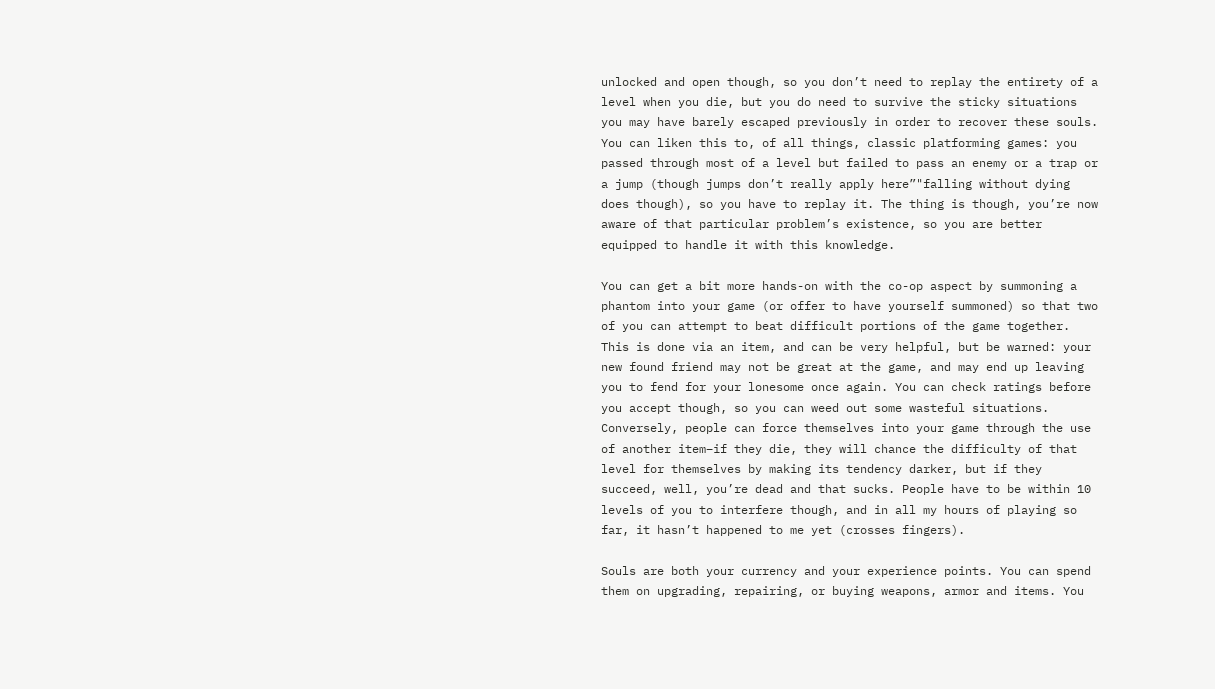unlocked and open though, so you don’t need to replay the entirety of a level when you die, but you do need to survive the sticky situations you may have barely escaped previously in order to recover these souls. You can liken this to, of all things, classic platforming games: you passed through most of a level but failed to pass an enemy or a trap or a jump (though jumps don’t really apply here”"falling without dying does though), so you have to replay it. The thing is though, you’re now aware of that particular problem’s existence, so you are better equipped to handle it with this knowledge.

You can get a bit more hands-on with the co-op aspect by summoning a phantom into your game (or offer to have yourself summoned) so that two of you can attempt to beat difficult portions of the game together. This is done via an item, and can be very helpful, but be warned: your new found friend may not be great at the game, and may end up leaving you to fend for your lonesome once again. You can check ratings before you accept though, so you can weed out some wasteful situations. Conversely, people can force themselves into your game through the use of another item–if they die, they will chance the difficulty of that level for themselves by making its tendency darker, but if they succeed, well, you’re dead and that sucks. People have to be within 10 levels of you to interfere though, and in all my hours of playing so far, it hasn’t happened to me yet (crosses fingers).

Souls are both your currency and your experience points. You can spend them on upgrading, repairing, or buying weapons, armor and items. You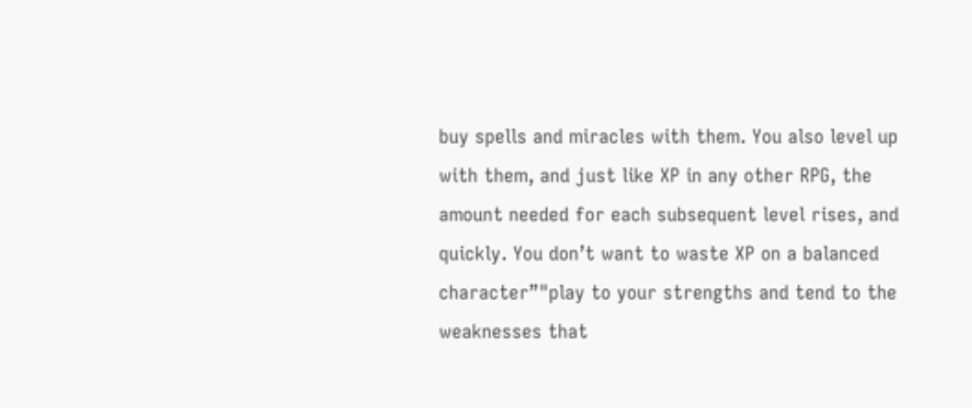buy spells and miracles with them. You also level up with them, and just like XP in any other RPG, the amount needed for each subsequent level rises, and quickly. You don’t want to waste XP on a balanced character”"play to your strengths and tend to the weaknesses that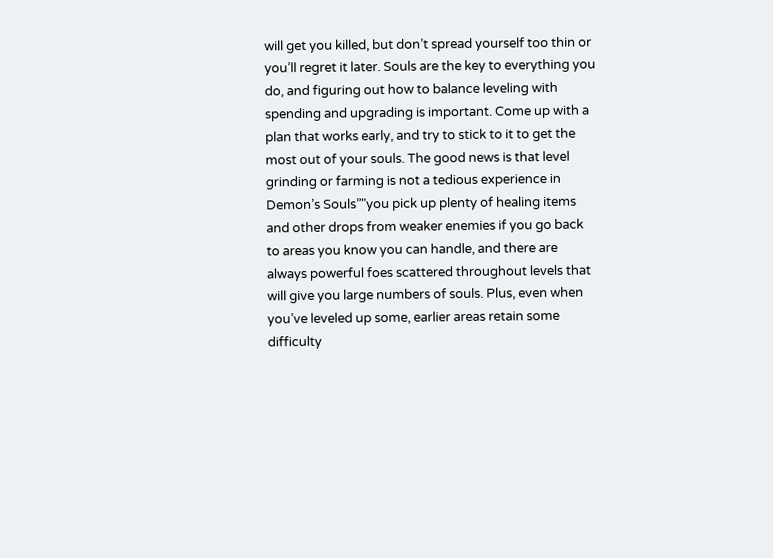will get you killed, but don’t spread yourself too thin or you’ll regret it later. Souls are the key to everything you do, and figuring out how to balance leveling with spending and upgrading is important. Come up with a plan that works early, and try to stick to it to get the most out of your souls. The good news is that level grinding or farming is not a tedious experience in Demon’s Souls”"you pick up plenty of healing items and other drops from weaker enemies if you go back to areas you know you can handle, and there are always powerful foes scattered throughout levels that will give you large numbers of souls. Plus, even when you’ve leveled up some, earlier areas retain some difficulty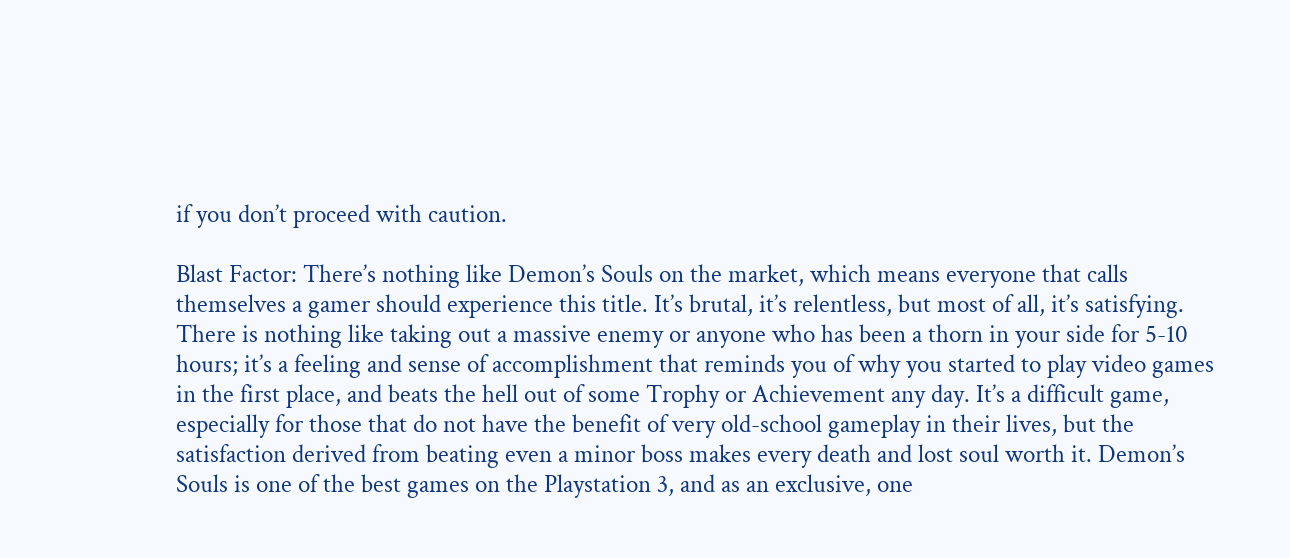if you don’t proceed with caution.

Blast Factor: There’s nothing like Demon’s Souls on the market, which means everyone that calls themselves a gamer should experience this title. It’s brutal, it’s relentless, but most of all, it’s satisfying. There is nothing like taking out a massive enemy or anyone who has been a thorn in your side for 5-10 hours; it’s a feeling and sense of accomplishment that reminds you of why you started to play video games in the first place, and beats the hell out of some Trophy or Achievement any day. It’s a difficult game, especially for those that do not have the benefit of very old-school gameplay in their lives, but the satisfaction derived from beating even a minor boss makes every death and lost soul worth it. Demon’s Souls is one of the best games on the Playstation 3, and as an exclusive, one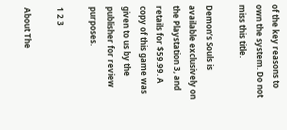of the key reasons to own the system. Do not miss this title.

Demon’s Souls is available exclusively on the Playstation 3, and retails for $59.99. A copy of this game was given to us by the publisher for review purposes.

1 2 3

About The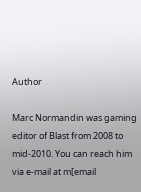Author

Marc Normandin was gaming editor of Blast from 2008 to mid-2010. You can reach him via e-mail at m[email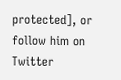protected], or follow him on Twitter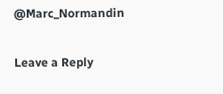@Marc_Normandin

Leave a Reply